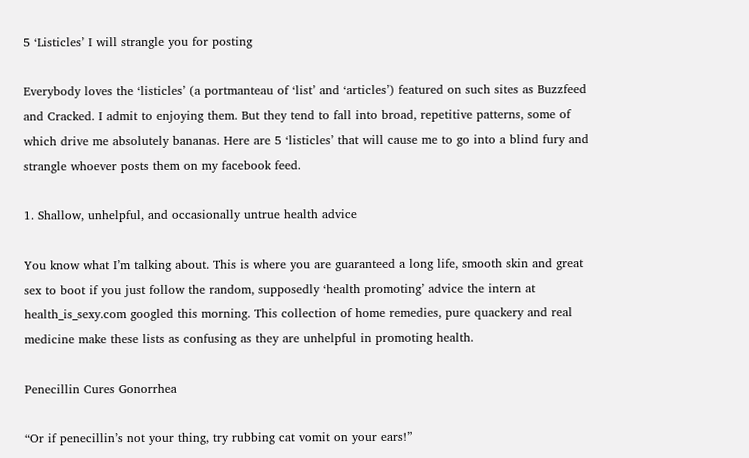5 ‘Listicles’ I will strangle you for posting

Everybody loves the ‘listicles’ (a portmanteau of ‘list’ and ‘articles’) featured on such sites as Buzzfeed and Cracked. I admit to enjoying them. But they tend to fall into broad, repetitive patterns, some of which drive me absolutely bananas. Here are 5 ‘listicles’ that will cause me to go into a blind fury and strangle whoever posts them on my facebook feed.

1. Shallow, unhelpful, and occasionally untrue health advice

You know what I’m talking about. This is where you are guaranteed a long life, smooth skin and great sex to boot if you just follow the random, supposedly ‘health promoting’ advice the intern at health_is_sexy.com googled this morning. This collection of home remedies, pure quackery and real medicine make these lists as confusing as they are unhelpful in promoting health.

Penecillin Cures Gonorrhea

“Or if penecillin’s not your thing, try rubbing cat vomit on your ears!”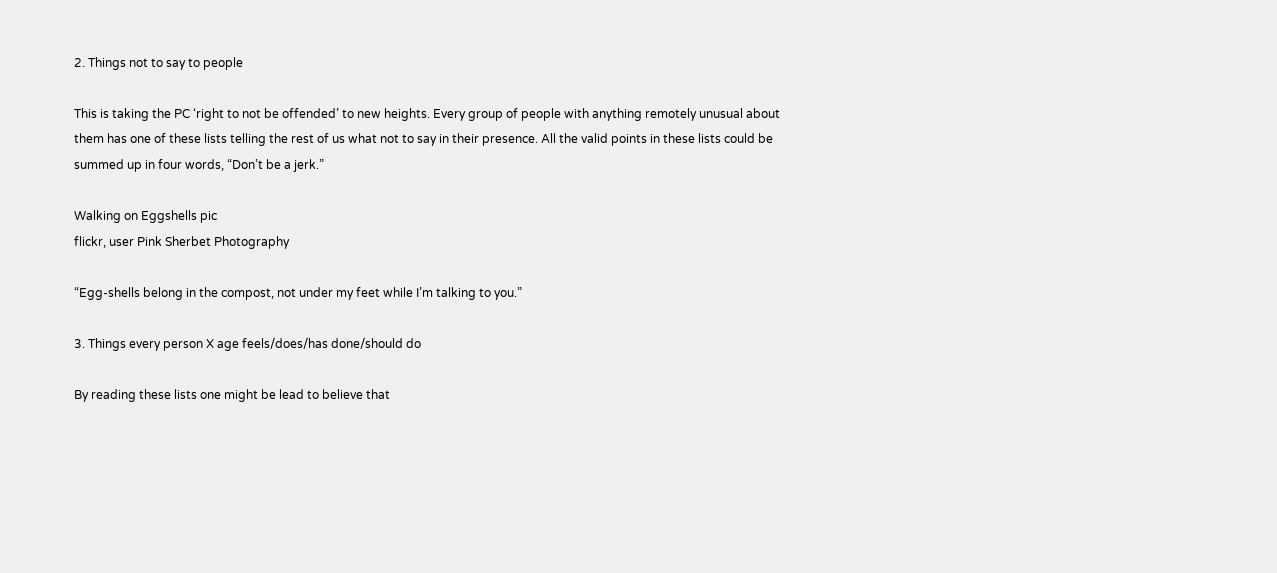2. Things not to say to people

This is taking the PC ‘right to not be offended’ to new heights. Every group of people with anything remotely unusual about them has one of these lists telling the rest of us what not to say in their presence. All the valid points in these lists could be summed up in four words, “Don’t be a jerk.”

Walking on Eggshells pic
flickr, user Pink Sherbet Photography

“Egg-shells belong in the compost, not under my feet while I’m talking to you.”

3. Things every person X age feels/does/has done/should do

By reading these lists one might be lead to believe that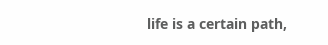life is a certain path,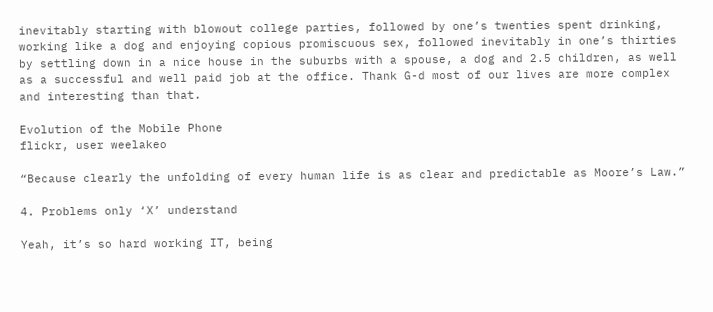inevitably starting with blowout college parties, followed by one’s twenties spent drinking, working like a dog and enjoying copious promiscuous sex, followed inevitably in one’s thirties by settling down in a nice house in the suburbs with a spouse, a dog and 2.5 children, as well as a successful and well paid job at the office. Thank G-d most of our lives are more complex and interesting than that.

Evolution of the Mobile Phone
flickr, user weelakeo

“Because clearly the unfolding of every human life is as clear and predictable as Moore’s Law.”

4. Problems only ‘X’ understand

Yeah, it’s so hard working IT, being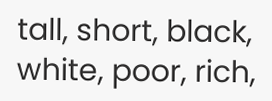tall, short, black, white, poor, rich,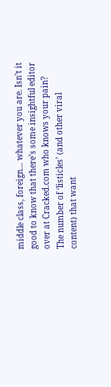middle class, foreign… whatever you are. Isn’t it good to know that there’s some insightful editor over at Cracked.com who knows your pain? The number of ‘listicles’ (and other viral content) that want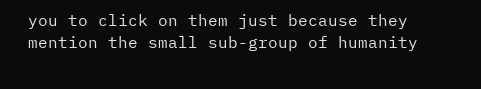you to click on them just because they mention the small sub-group of humanity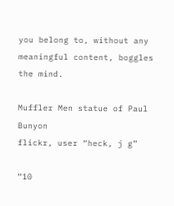you belong to, without any meaningful content, boggles the mind.

Muffler Men statue of Paul Bunyon
flickr, user “heck, j g”

“10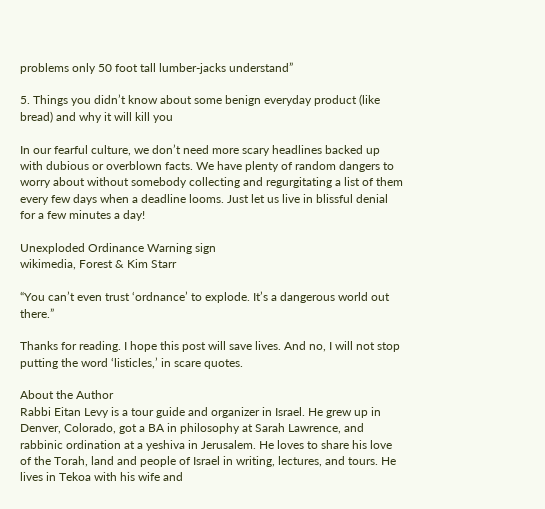problems only 50 foot tall lumber-jacks understand”

5. Things you didn’t know about some benign everyday product (like bread) and why it will kill you

In our fearful culture, we don’t need more scary headlines backed up with dubious or overblown facts. We have plenty of random dangers to worry about without somebody collecting and regurgitating a list of them every few days when a deadline looms. Just let us live in blissful denial for a few minutes a day!

Unexploded Ordinance Warning sign
wikimedia, Forest & Kim Starr

“You can’t even trust ‘ordnance’ to explode. It’s a dangerous world out there.”

Thanks for reading. I hope this post will save lives. And no, I will not stop putting the word ‘listicles,’ in scare quotes.

About the Author
Rabbi Eitan Levy is a tour guide and organizer in Israel. He grew up in Denver, Colorado, got a BA in philosophy at Sarah Lawrence, and rabbinic ordination at a yeshiva in Jerusalem. He loves to share his love of the Torah, land and people of Israel in writing, lectures, and tours. He lives in Tekoa with his wife and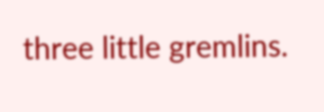three little gremlins.